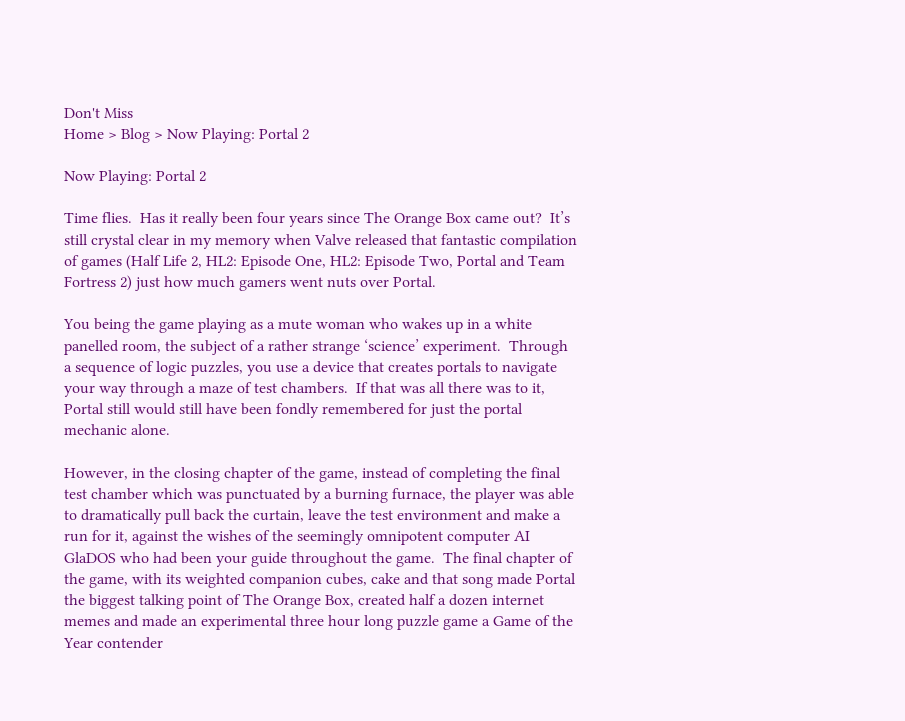Don't Miss
Home > Blog > Now Playing: Portal 2

Now Playing: Portal 2

Time flies.  Has it really been four years since The Orange Box came out?  It’s still crystal clear in my memory when Valve released that fantastic compilation of games (Half Life 2, HL2: Episode One, HL2: Episode Two, Portal and Team Fortress 2) just how much gamers went nuts over Portal.

You being the game playing as a mute woman who wakes up in a white panelled room, the subject of a rather strange ‘science’ experiment.  Through a sequence of logic puzzles, you use a device that creates portals to navigate your way through a maze of test chambers.  If that was all there was to it, Portal still would still have been fondly remembered for just the portal mechanic alone.

However, in the closing chapter of the game, instead of completing the final test chamber which was punctuated by a burning furnace, the player was able to dramatically pull back the curtain, leave the test environment and make a run for it, against the wishes of the seemingly omnipotent computer AI GlaDOS who had been your guide throughout the game.  The final chapter of the game, with its weighted companion cubes, cake and that song made Portal the biggest talking point of The Orange Box, created half a dozen internet memes and made an experimental three hour long puzzle game a Game of the Year contender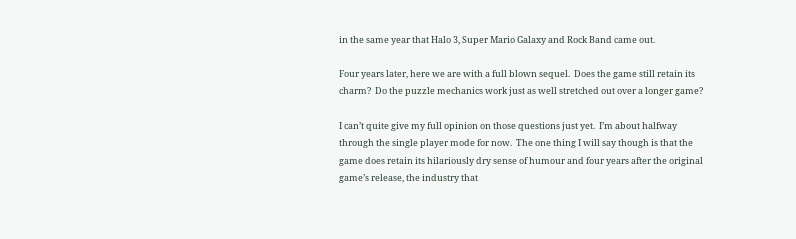in the same year that Halo 3, Super Mario Galaxy and Rock Band came out.

Four years later, here we are with a full blown sequel.  Does the game still retain its charm?  Do the puzzle mechanics work just as well stretched out over a longer game?

I can’t quite give my full opinion on those questions just yet.  I’m about halfway through the single player mode for now.  The one thing I will say though is that the game does retain its hilariously dry sense of humour and four years after the original game’s release, the industry that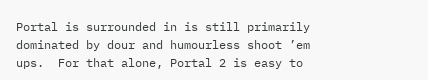Portal is surrounded in is still primarily dominated by dour and humourless shoot ’em ups.  For that alone, Portal 2 is easy to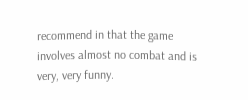recommend in that the game involves almost no combat and is very, very funny.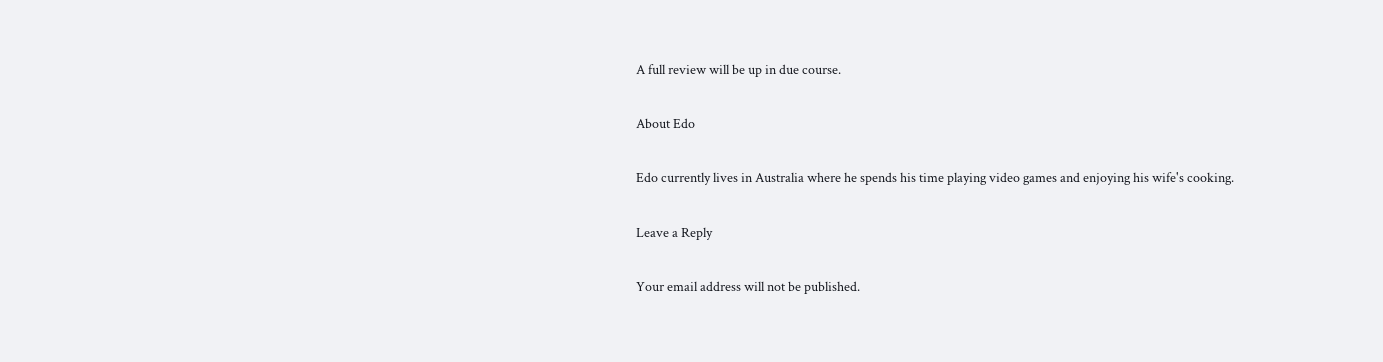A full review will be up in due course.

About Edo

Edo currently lives in Australia where he spends his time playing video games and enjoying his wife's cooking.

Leave a Reply

Your email address will not be published.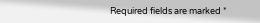Required fields are marked *